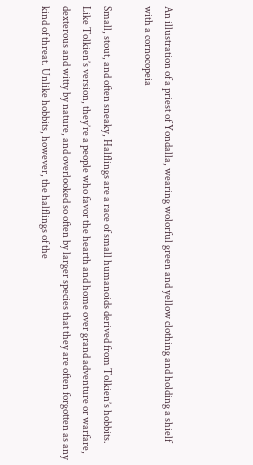An illustration of a priest of Yondalla, wearing wolorful green and yellow clothing and holding a shielf with a cornocopeia

Small, stout, and often sneaky, Halflings are a race of small humanoids derived from Tolkien’s hobbits.  Like Tolkien’s version, they’re a people who favor the hearth and home over grand adventure or warfare, dexterous and witty by nature, and overlooked so often by larger species that they are often forgotten as any kind of threat. Unlike hobbits, however, the halflings of the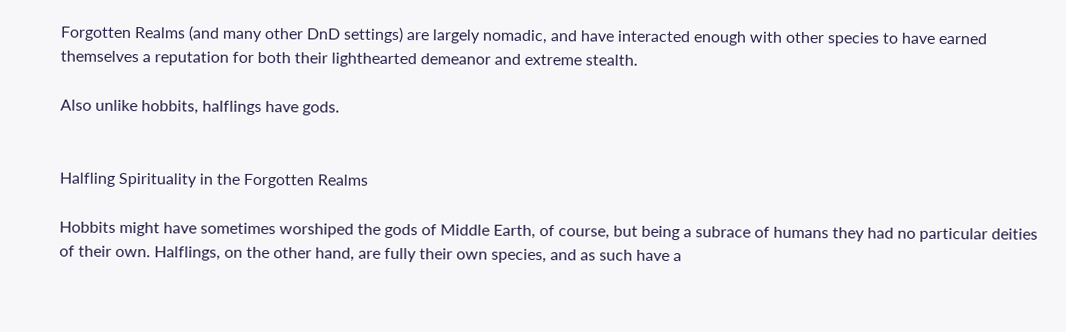Forgotten Realms (and many other DnD settings) are largely nomadic, and have interacted enough with other species to have earned themselves a reputation for both their lighthearted demeanor and extreme stealth.

Also unlike hobbits, halflings have gods.


Halfling Spirituality in the Forgotten Realms

Hobbits might have sometimes worshiped the gods of Middle Earth, of course, but being a subrace of humans they had no particular deities of their own. Halflings, on the other hand, are fully their own species, and as such have a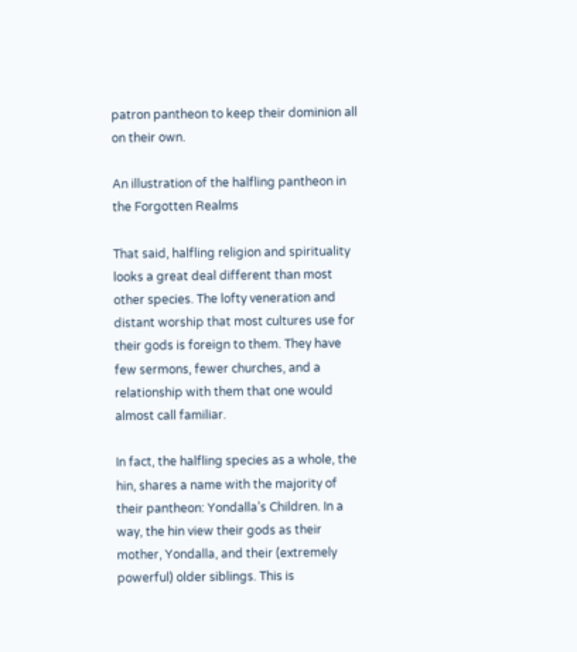patron pantheon to keep their dominion all on their own.

An illustration of the halfling pantheon in the Forgotten Realms

That said, halfling religion and spirituality looks a great deal different than most other species. The lofty veneration and distant worship that most cultures use for their gods is foreign to them. They have few sermons, fewer churches, and a relationship with them that one would almost call familiar.

In fact, the halfling species as a whole, the hin, shares a name with the majority of their pantheon: Yondalla’s Children. In a way, the hin view their gods as their mother, Yondalla, and their (extremely powerful) older siblings. This is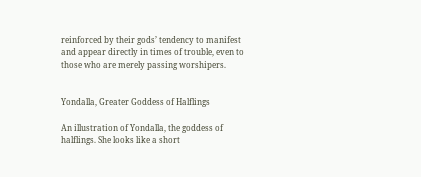reinforced by their gods’ tendency to manifest and appear directly in times of trouble, even to those who are merely passing worshipers.


Yondalla, Greater Goddess of Halflings

An illustration of Yondalla, the goddess of halflings. She looks like a short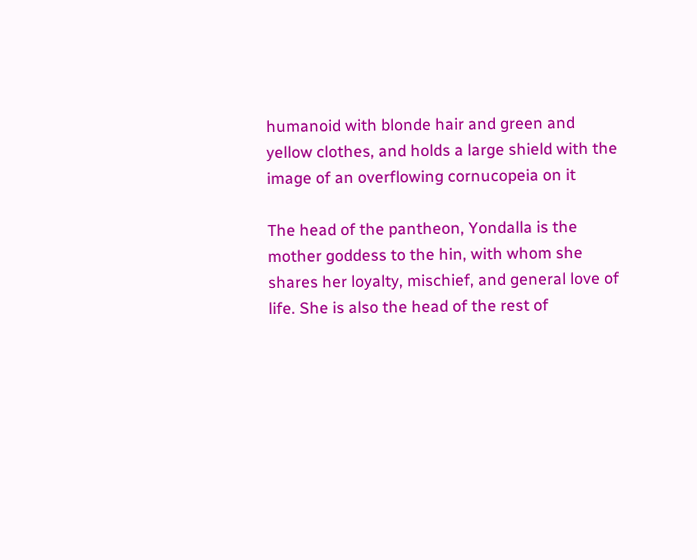humanoid with blonde hair and green and yellow clothes, and holds a large shield with the image of an overflowing cornucopeia on it

The head of the pantheon, Yondalla is the mother goddess to the hin, with whom she shares her loyalty, mischief, and general love of life. She is also the head of the rest of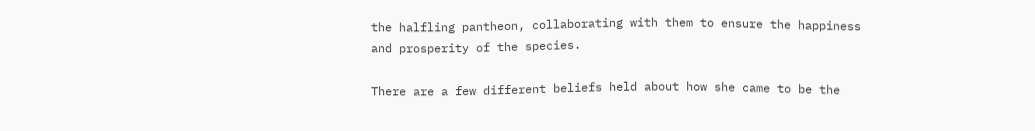the halfling pantheon, collaborating with them to ensure the happiness and prosperity of the species.

There are a few different beliefs held about how she came to be the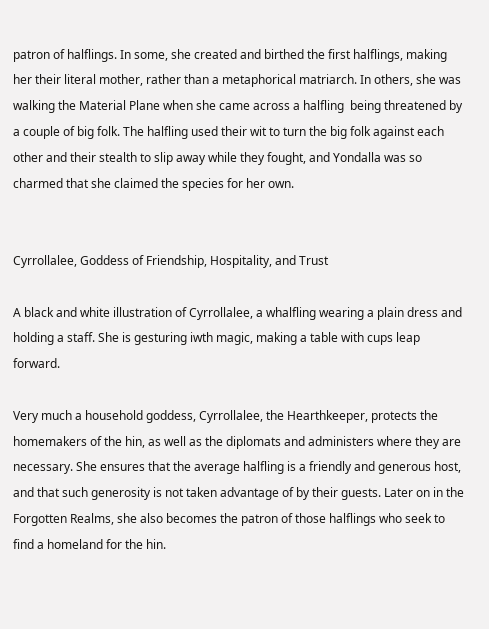patron of halflings. In some, she created and birthed the first halflings, making her their literal mother, rather than a metaphorical matriarch. In others, she was walking the Material Plane when she came across a halfling  being threatened by a couple of big folk. The halfling used their wit to turn the big folk against each other and their stealth to slip away while they fought, and Yondalla was so charmed that she claimed the species for her own.


Cyrrollalee, Goddess of Friendship, Hospitality, and Trust

A black and white illustration of Cyrrollalee, a whalfling wearing a plain dress and holding a staff. She is gesturing iwth magic, making a table with cups leap forward.

Very much a household goddess, Cyrrollalee, the Hearthkeeper, protects the homemakers of the hin, as well as the diplomats and administers where they are necessary. She ensures that the average halfling is a friendly and generous host, and that such generosity is not taken advantage of by their guests. Later on in the Forgotten Realms, she also becomes the patron of those halflings who seek to find a homeland for the hin.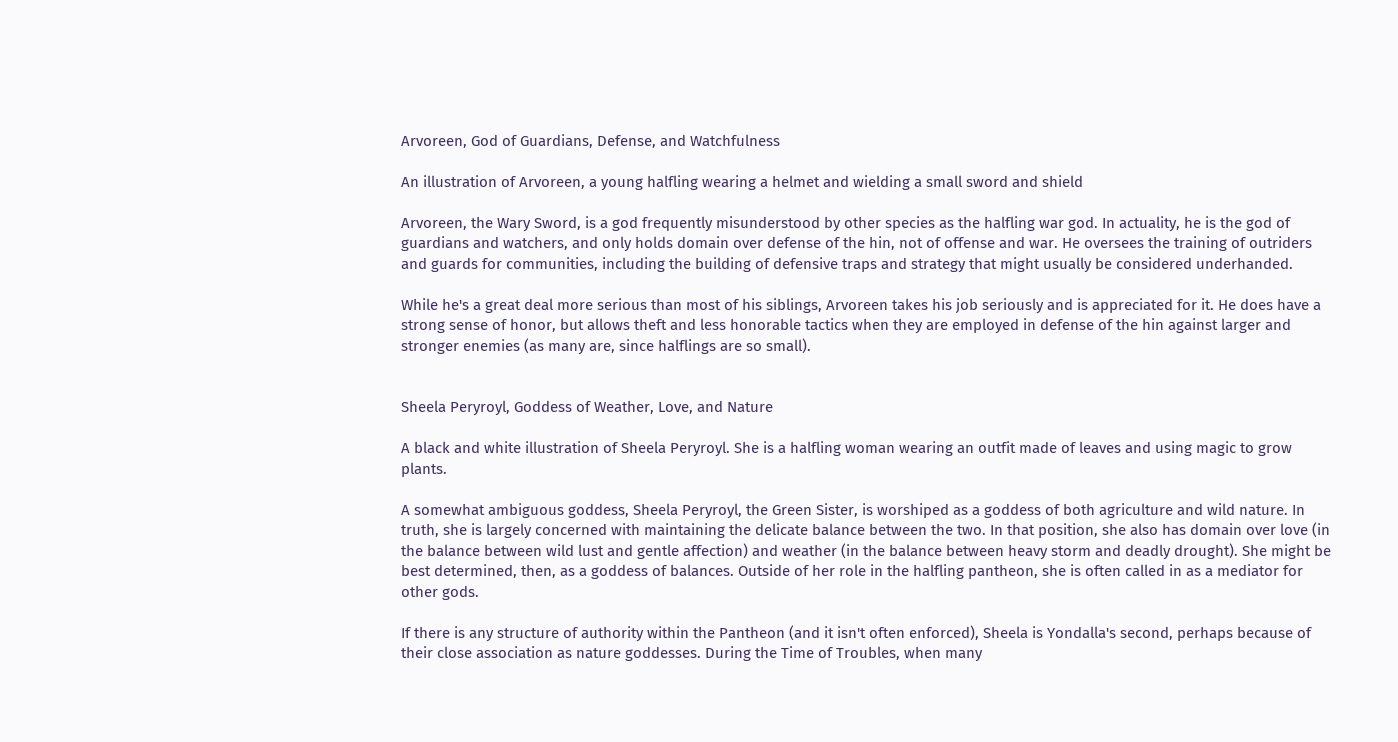Arvoreen, God of Guardians, Defense, and Watchfulness

An illustration of Arvoreen, a young halfling wearing a helmet and wielding a small sword and shield

Arvoreen, the Wary Sword, is a god frequently misunderstood by other species as the halfling war god. In actuality, he is the god of guardians and watchers, and only holds domain over defense of the hin, not of offense and war. He oversees the training of outriders and guards for communities, including the building of defensive traps and strategy that might usually be considered underhanded.

While he's a great deal more serious than most of his siblings, Arvoreen takes his job seriously and is appreciated for it. He does have a strong sense of honor, but allows theft and less honorable tactics when they are employed in defense of the hin against larger and stronger enemies (as many are, since halflings are so small).


Sheela Peryroyl, Goddess of Weather, Love, and Nature

A black and white illustration of Sheela Peryroyl. She is a halfling woman wearing an outfit made of leaves and using magic to grow plants.

A somewhat ambiguous goddess, Sheela Peryroyl, the Green Sister, is worshiped as a goddess of both agriculture and wild nature. In truth, she is largely concerned with maintaining the delicate balance between the two. In that position, she also has domain over love (in the balance between wild lust and gentle affection) and weather (in the balance between heavy storm and deadly drought). She might be best determined, then, as a goddess of balances. Outside of her role in the halfling pantheon, she is often called in as a mediator for other gods.

If there is any structure of authority within the Pantheon (and it isn't often enforced), Sheela is Yondalla's second, perhaps because of their close association as nature goddesses. During the Time of Troubles, when many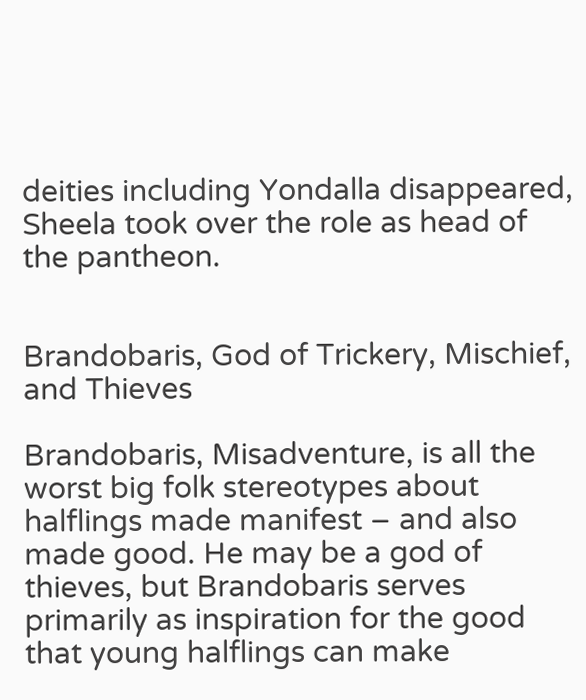deities including Yondalla disappeared, Sheela took over the role as head of the pantheon.


Brandobaris, God of Trickery, Mischief, and Thieves

Brandobaris, Misadventure, is all the worst big folk stereotypes about halflings made manifest – and also made good. He may be a god of thieves, but Brandobaris serves primarily as inspiration for the good that young halflings can make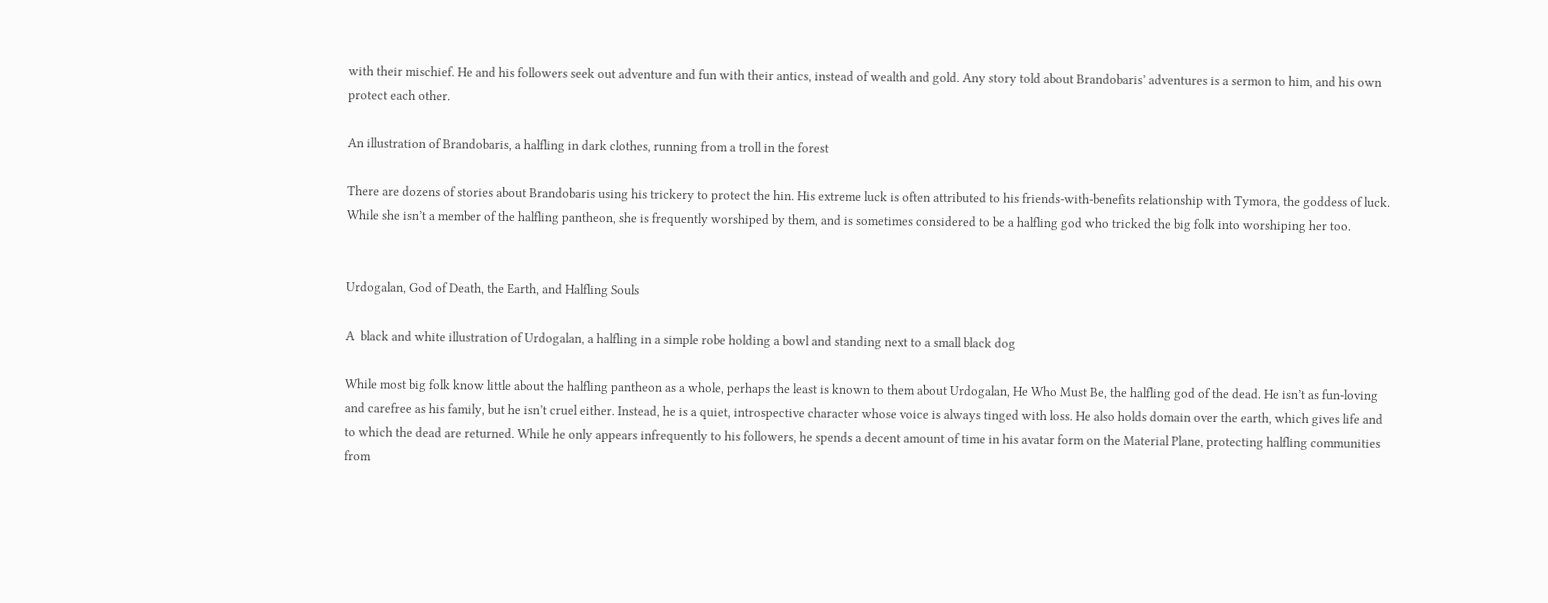with their mischief. He and his followers seek out adventure and fun with their antics, instead of wealth and gold. Any story told about Brandobaris’ adventures is a sermon to him, and his own protect each other.

An illustration of Brandobaris, a halfling in dark clothes, running from a troll in the forest

There are dozens of stories about Brandobaris using his trickery to protect the hin. His extreme luck is often attributed to his friends-with-benefits relationship with Tymora, the goddess of luck. While she isn’t a member of the halfling pantheon, she is frequently worshiped by them, and is sometimes considered to be a halfling god who tricked the big folk into worshiping her too.


Urdogalan, God of Death, the Earth, and Halfling Souls

A  black and white illustration of Urdogalan, a halfling in a simple robe holding a bowl and standing next to a small black dog

While most big folk know little about the halfling pantheon as a whole, perhaps the least is known to them about Urdogalan, He Who Must Be, the halfling god of the dead. He isn’t as fun-loving and carefree as his family, but he isn’t cruel either. Instead, he is a quiet, introspective character whose voice is always tinged with loss. He also holds domain over the earth, which gives life and to which the dead are returned. While he only appears infrequently to his followers, he spends a decent amount of time in his avatar form on the Material Plane, protecting halfling communities from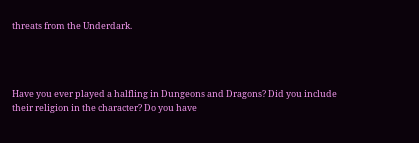threats from the Underdark.




Have you ever played a halfling in Dungeons and Dragons? Did you include their religion in the character? Do you have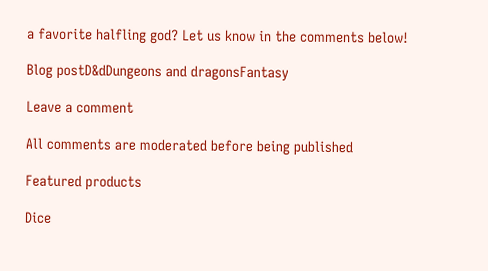a favorite halfling god? Let us know in the comments below!

Blog postD&dDungeons and dragonsFantasy

Leave a comment

All comments are moderated before being published

Featured products

Dice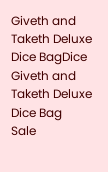Giveth and Taketh Deluxe Dice BagDice Giveth and Taketh Deluxe Dice Bag
Sale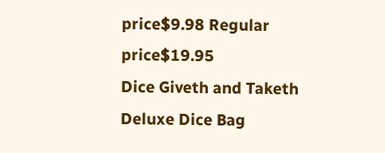price$9.98 Regular price$19.95
Dice Giveth and Taketh Deluxe Dice Bag